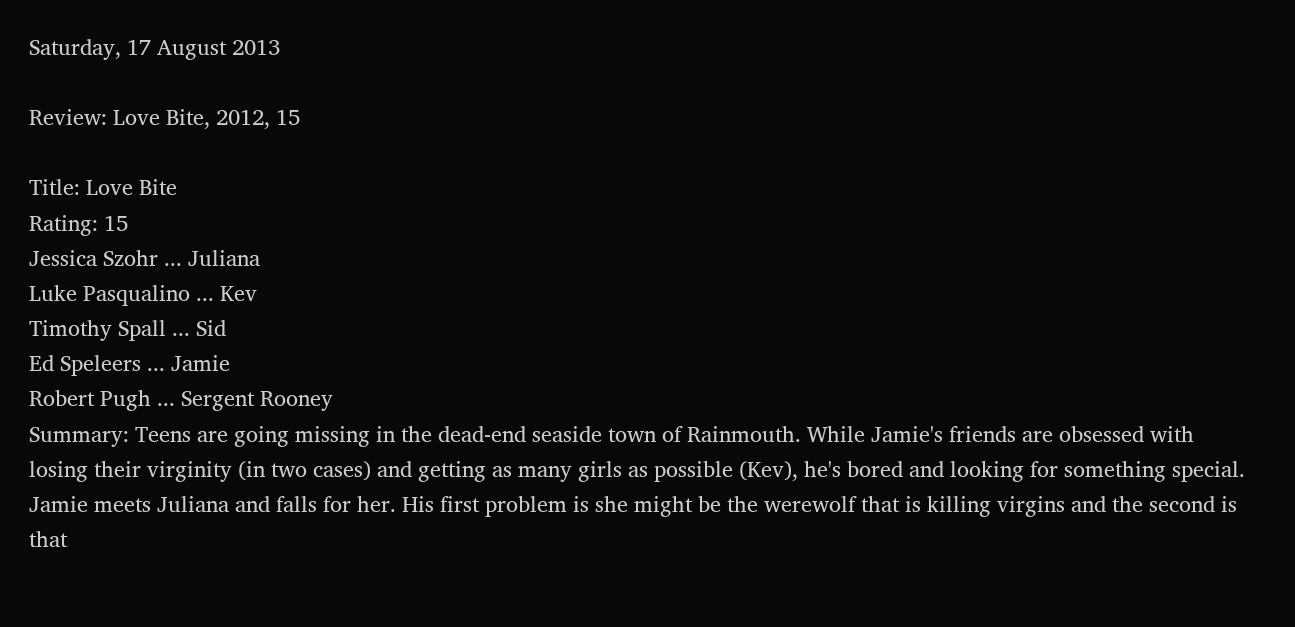Saturday, 17 August 2013

Review: Love Bite, 2012, 15

Title: Love Bite
Rating: 15
Jessica Szohr ... Juliana
Luke Pasqualino ... Kev
Timothy Spall ... Sid
Ed Speleers ... Jamie
Robert Pugh ... Sergent Rooney
Summary: Teens are going missing in the dead-end seaside town of Rainmouth. While Jamie's friends are obsessed with losing their virginity (in two cases) and getting as many girls as possible (Kev), he's bored and looking for something special. Jamie meets Juliana and falls for her. His first problem is she might be the werewolf that is killing virgins and the second is that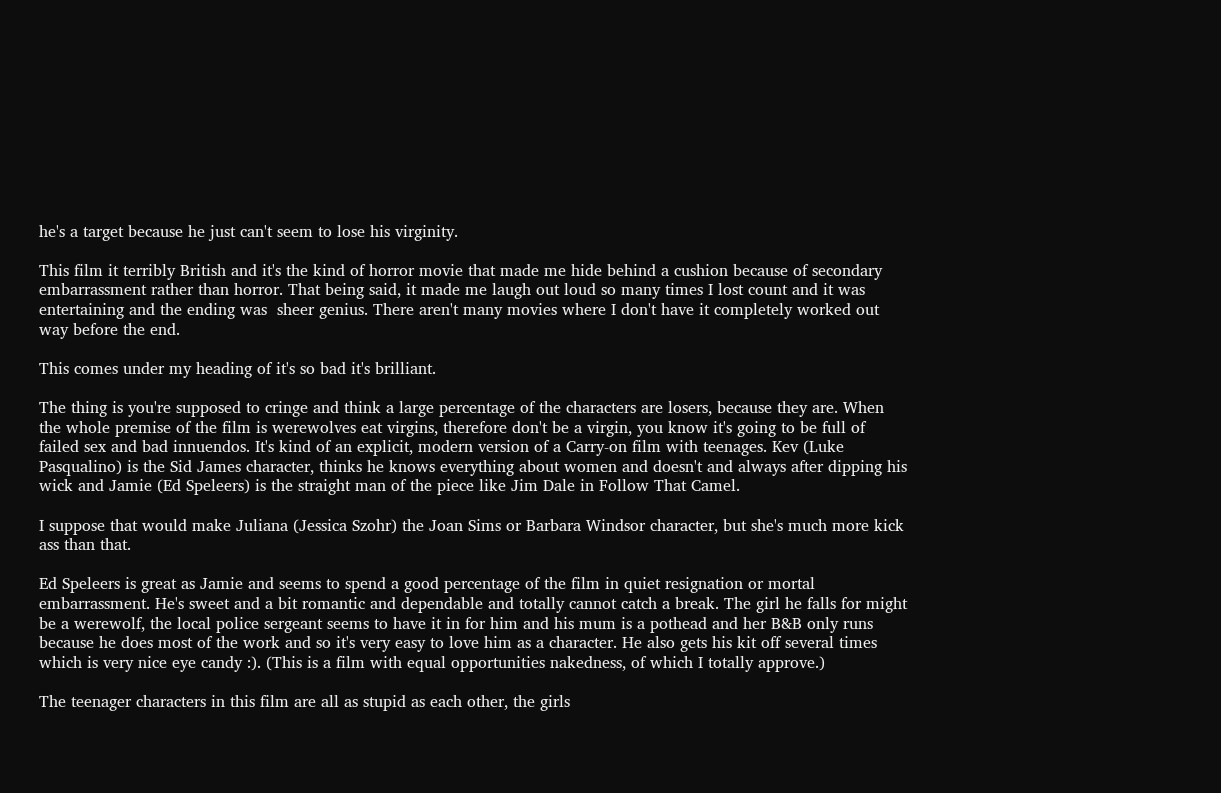he's a target because he just can't seem to lose his virginity.

This film it terribly British and it's the kind of horror movie that made me hide behind a cushion because of secondary embarrassment rather than horror. That being said, it made me laugh out loud so many times I lost count and it was entertaining and the ending was  sheer genius. There aren't many movies where I don't have it completely worked out way before the end.

This comes under my heading of it's so bad it's brilliant.

The thing is you're supposed to cringe and think a large percentage of the characters are losers, because they are. When the whole premise of the film is werewolves eat virgins, therefore don't be a virgin, you know it's going to be full of failed sex and bad innuendos. It's kind of an explicit, modern version of a Carry-on film with teenages. Kev (Luke Pasqualino) is the Sid James character, thinks he knows everything about women and doesn't and always after dipping his wick and Jamie (Ed Speleers) is the straight man of the piece like Jim Dale in Follow That Camel.

I suppose that would make Juliana (Jessica Szohr) the Joan Sims or Barbara Windsor character, but she's much more kick ass than that.

Ed Speleers is great as Jamie and seems to spend a good percentage of the film in quiet resignation or mortal embarrassment. He's sweet and a bit romantic and dependable and totally cannot catch a break. The girl he falls for might be a werewolf, the local police sergeant seems to have it in for him and his mum is a pothead and her B&B only runs because he does most of the work and so it's very easy to love him as a character. He also gets his kit off several times which is very nice eye candy :). (This is a film with equal opportunities nakedness, of which I totally approve.)

The teenager characters in this film are all as stupid as each other, the girls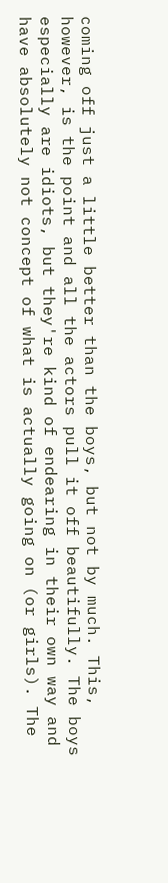coming off just a little better than the boys, but not by much. This, however, is the point and all the actors pull it off beautifully. The boys especially are idiots, but they're kind of endearing in their own way and have absolutely not concept of what is actually going on (or girls). The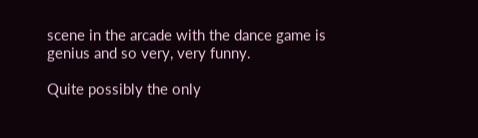scene in the arcade with the dance game is genius and so very, very funny.

Quite possibly the only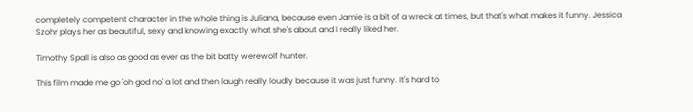completely competent character in the whole thing is Juliana, because even Jamie is a bit of a wreck at times, but that's what makes it funny. Jessica Szohr plays her as beautiful, sexy and knowing exactly what she's about and I really liked her.

Timothy Spall is also as good as ever as the bit batty werewolf hunter.

This film made me go 'oh god no' a lot and then laugh really loudly because it was just funny. It's hard to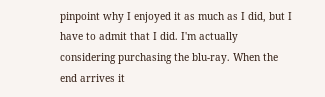pinpoint why I enjoyed it as much as I did, but I have to admit that I did. I'm actually considering purchasing the blu-ray. When the end arrives it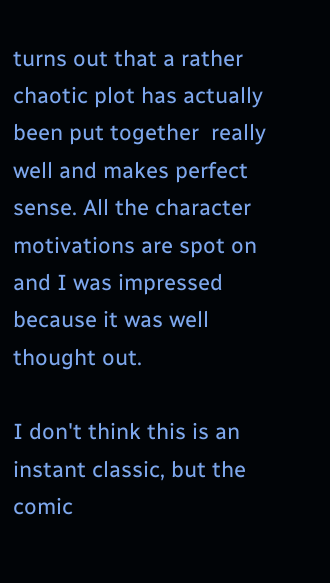turns out that a rather chaotic plot has actually been put together  really well and makes perfect sense. All the character motivations are spot on and I was impressed because it was well thought out.

I don't think this is an instant classic, but the comic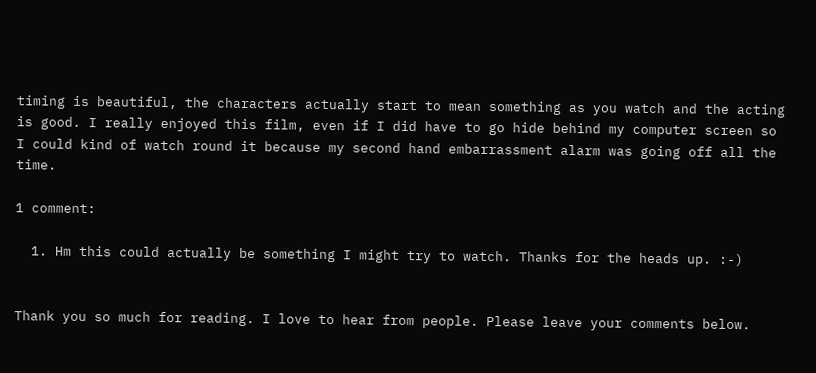timing is beautiful, the characters actually start to mean something as you watch and the acting is good. I really enjoyed this film, even if I did have to go hide behind my computer screen so I could kind of watch round it because my second hand embarrassment alarm was going off all the time.

1 comment:

  1. Hm this could actually be something I might try to watch. Thanks for the heads up. :-)


Thank you so much for reading. I love to hear from people. Please leave your comments below.